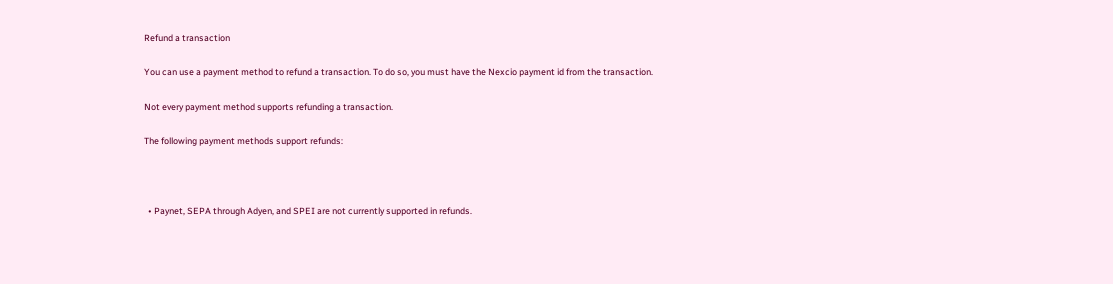Refund a transaction

You can use a payment method to refund a transaction. To do so, you must have the Nexcio payment id from the transaction.

Not every payment method supports refunding a transaction.

The following payment methods support refunds:



  • Paynet, SEPA through Adyen, and SPEI are not currently supported in refunds.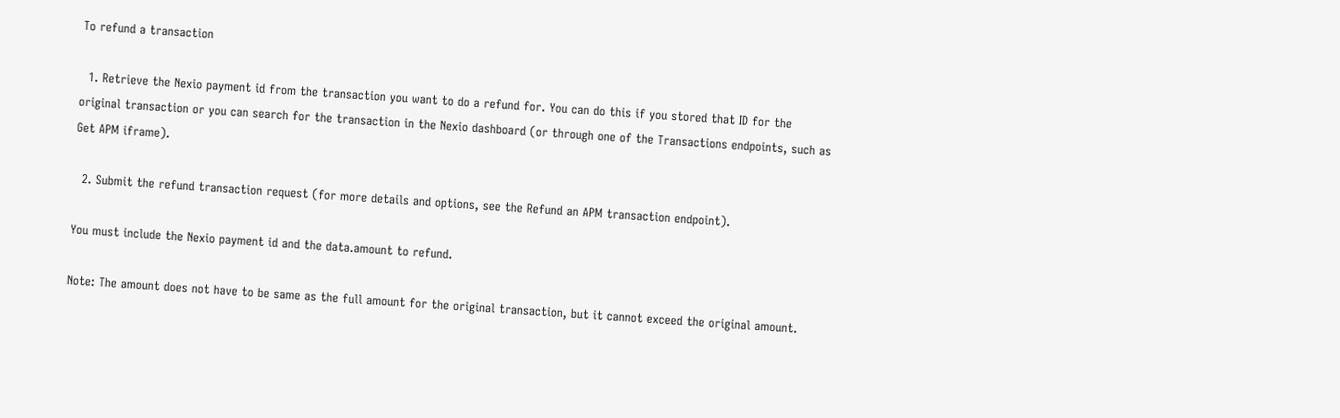To refund a transaction

  1. Retrieve the Nexio payment id from the transaction you want to do a refund for. You can do this if you stored that ID for the original transaction or you can search for the transaction in the Nexio dashboard (or through one of the Transactions endpoints, such as Get APM iframe).

  2. Submit the refund transaction request (for more details and options, see the Refund an APM transaction endpoint).

You must include the Nexio payment id and the data.amount to refund.

Note: The amount does not have to be same as the full amount for the original transaction, but it cannot exceed the original amount.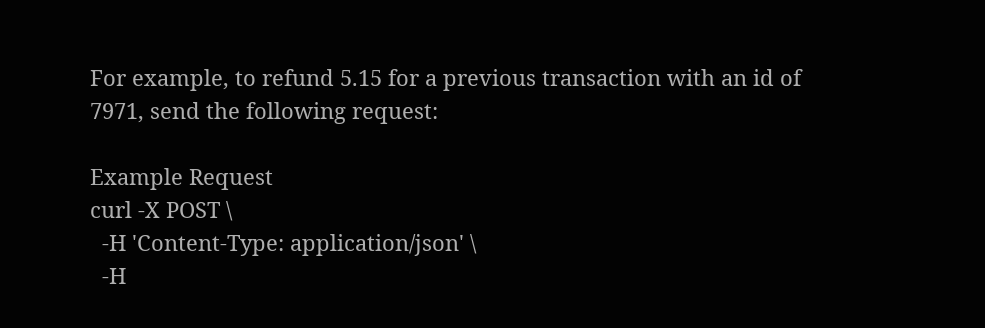For example, to refund 5.15 for a previous transaction with an id of 7971, send the following request:

Example Request
curl -X POST \
  -H 'Content-Type: application/json' \
  -H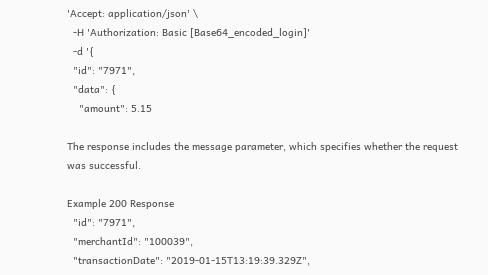'Accept: application/json' \
  -H 'Authorization: Basic [Base64_encoded_login]'
  -d '{
  "id": "7971",
  "data": {
    "amount": 5.15

The response includes the message parameter, which specifies whether the request was successful.

Example 200 Response
  "id": "7971",
  "merchantId": "100039",
  "transactionDate": "2019-01-15T13:19:39.329Z",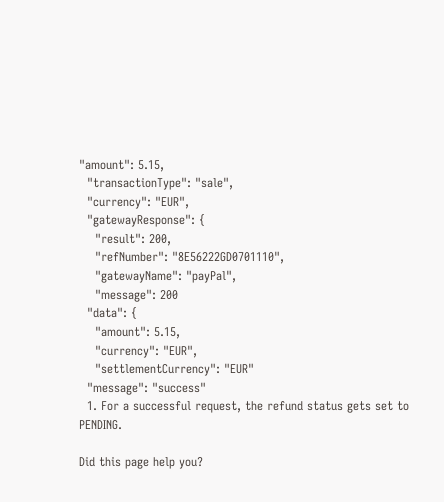"amount": 5.15,
  "transactionType": "sale",
  "currency": "EUR",
  "gatewayResponse": {
    "result": 200,
    "refNumber": "8E56222GD0701110",
    "gatewayName": "payPal",
    "message": 200
  "data": {
    "amount": 5.15,
    "currency": "EUR",
    "settlementCurrency": "EUR"
  "message": "success"
  1. For a successful request, the refund status gets set to PENDING.

Did this page help you?